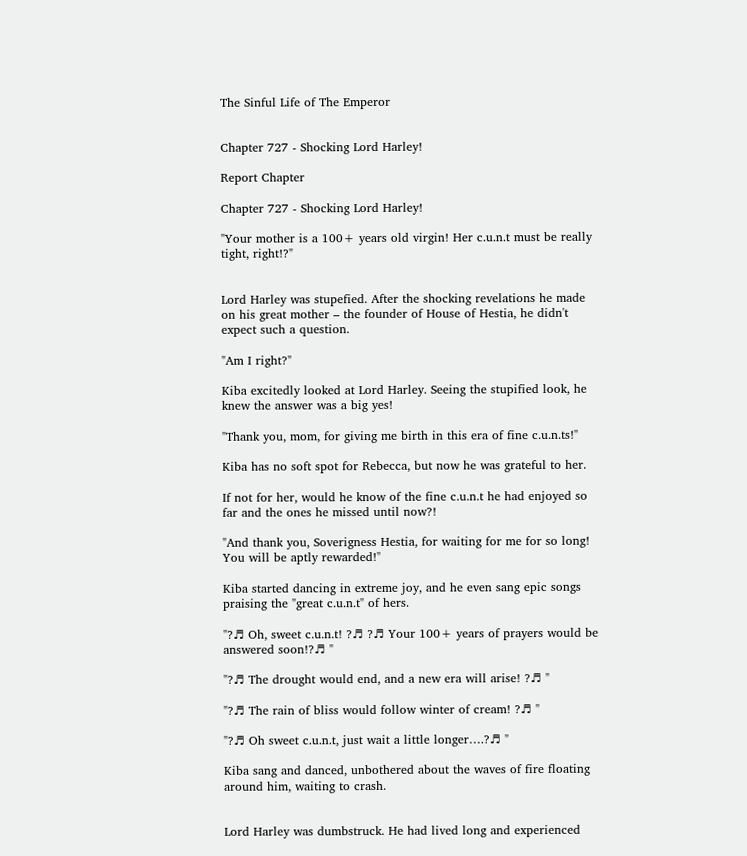The Sinful Life of The Emperor


Chapter 727 - Shocking Lord Harley!

Report Chapter

Chapter 727 - Shocking Lord Harley!

"Your mother is a 100+ years old virgin! Her c.u.n.t must be really tight, right!?"


Lord Harley was stupefied. After the shocking revelations he made on his great mother – the founder of House of Hestia, he didn't expect such a question.

"Am I right?"

Kiba excitedly looked at Lord Harley. Seeing the stupified look, he knew the answer was a big yes!

"Thank you, mom, for giving me birth in this era of fine c.u.n.ts!"

Kiba has no soft spot for Rebecca, but now he was grateful to her.

If not for her, would he know of the fine c.u.n.t he had enjoyed so far and the ones he missed until now?!

"And thank you, Soverigness Hestia, for waiting for me for so long! You will be aptly rewarded!"

Kiba started dancing in extreme joy, and he even sang epic songs praising the "great c.u.n.t" of hers.

"?♬ Oh, sweet c.u.n.t! ?♬ ?♬ Your 100+ years of prayers would be answered soon!?♬ "

"?♬ The drought would end, and a new era will arise! ?♬ "

"?♬ The rain of bliss would follow winter of cream! ?♬ "

"?♬ Oh sweet c.u.n.t, just wait a little longer….?♬ "

Kiba sang and danced, unbothered about the waves of fire floating around him, waiting to crash.


Lord Harley was dumbstruck. He had lived long and experienced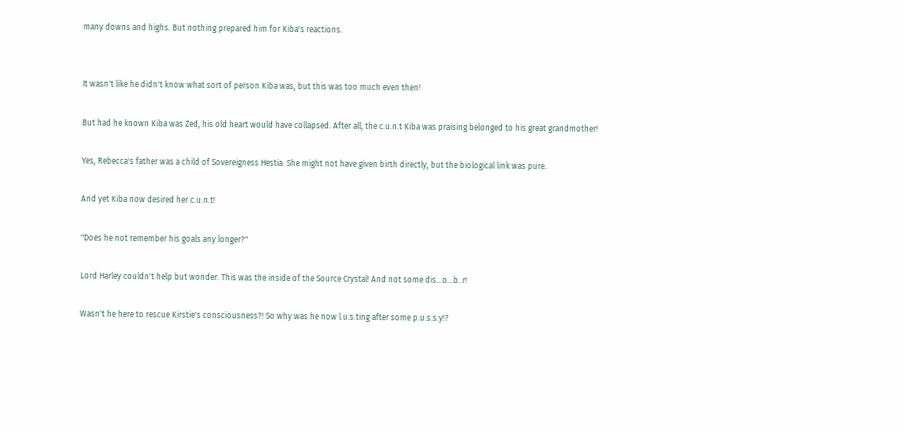many downs and highs. But nothing prepared him for Kiba's reactions.


It wasn't like he didn't know what sort of person Kiba was, but this was too much even then!

But had he known Kiba was Zed, his old heart would have collapsed. After all, the c.u.n.t Kiba was praising belonged to his great grandmother!

Yes, Rebecca's father was a child of Sovereigness Hestia. She might not have given birth directly, but the biological link was pure.

And yet Kiba now desired her c.u.n.t!

"Does he not remember his goals any longer?"

Lord Harley couldn't help but wonder. This was the inside of the Source Crystal! And not some dis...o...b..r!

Wasn't he here to rescue Kirstie's consciousness?! So why was he now l.u.s.ting after some p.u.s.s.y!?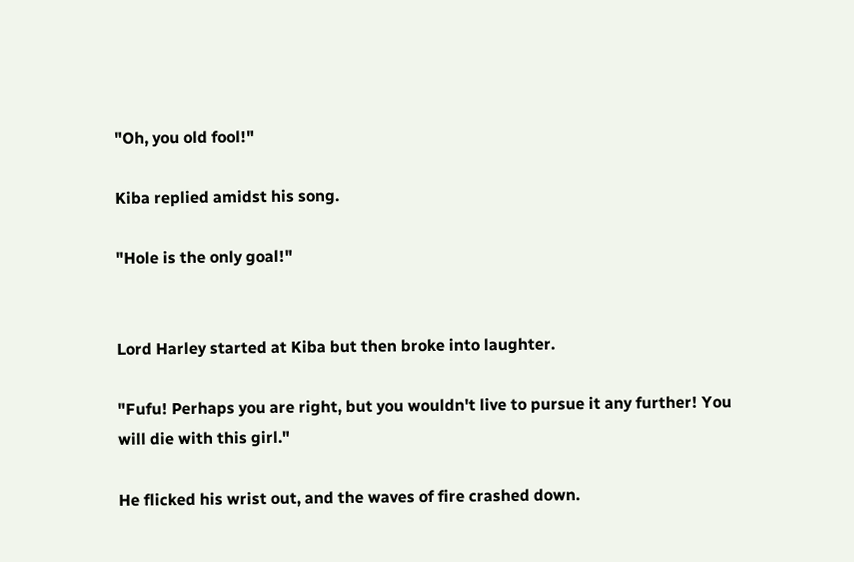"Oh, you old fool!"

Kiba replied amidst his song.

"Hole is the only goal!"


Lord Harley started at Kiba but then broke into laughter.

"Fufu! Perhaps you are right, but you wouldn't live to pursue it any further! You will die with this girl."

He flicked his wrist out, and the waves of fire crashed down.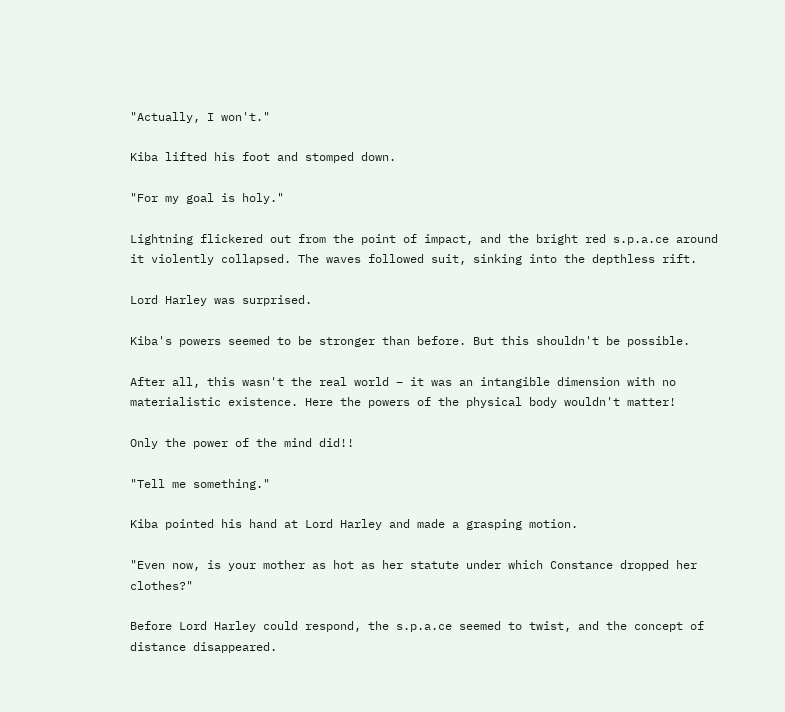"Actually, I won't."

Kiba lifted his foot and stomped down.

"For my goal is holy."

Lightning flickered out from the point of impact, and the bright red s.p.a.ce around it violently collapsed. The waves followed suit, sinking into the depthless rift.

Lord Harley was surprised.

Kiba's powers seemed to be stronger than before. But this shouldn't be possible.

After all, this wasn't the real world – it was an intangible dimension with no materialistic existence. Here the powers of the physical body wouldn't matter!

Only the power of the mind did!!

"Tell me something."

Kiba pointed his hand at Lord Harley and made a grasping motion.

"Even now, is your mother as hot as her statute under which Constance dropped her clothes?"

Before Lord Harley could respond, the s.p.a.ce seemed to twist, and the concept of distance disappeared.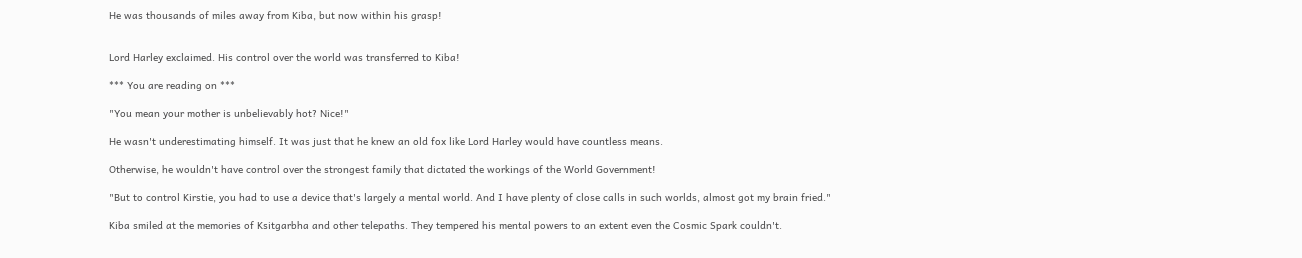He was thousands of miles away from Kiba, but now within his grasp!


Lord Harley exclaimed. His control over the world was transferred to Kiba!

*** You are reading on ***

"You mean your mother is unbelievably hot? Nice!"

He wasn't underestimating himself. It was just that he knew an old fox like Lord Harley would have countless means.

Otherwise, he wouldn't have control over the strongest family that dictated the workings of the World Government!

"But to control Kirstie, you had to use a device that's largely a mental world. And I have plenty of close calls in such worlds, almost got my brain fried."

Kiba smiled at the memories of Ksitgarbha and other telepaths. They tempered his mental powers to an extent even the Cosmic Spark couldn't.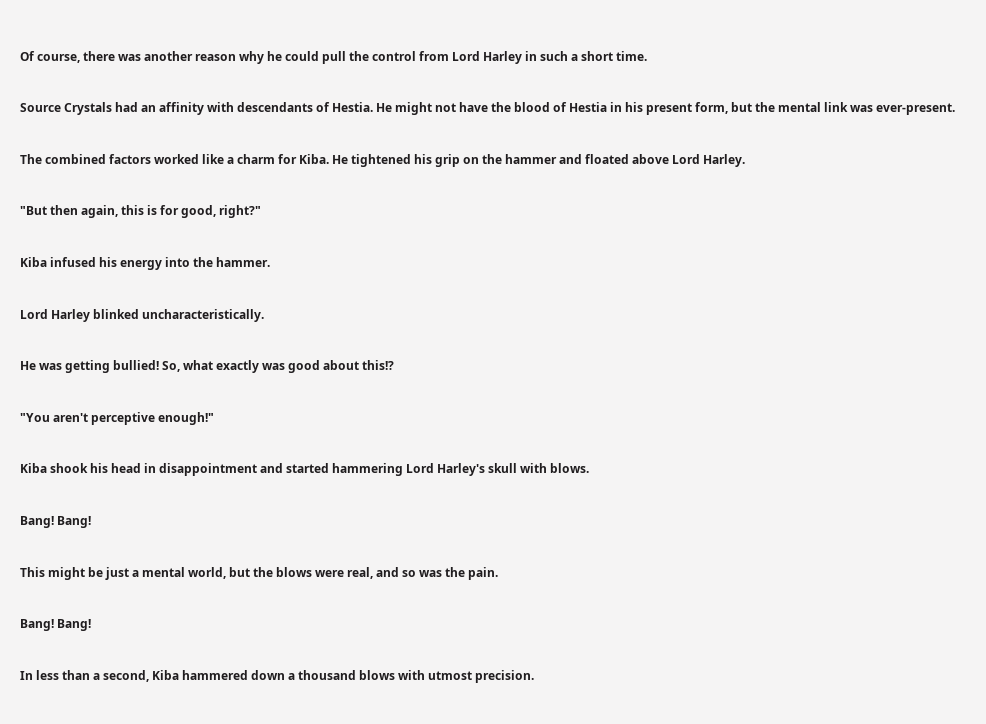Of course, there was another reason why he could pull the control from Lord Harley in such a short time.

Source Crystals had an affinity with descendants of Hestia. He might not have the blood of Hestia in his present form, but the mental link was ever-present.

The combined factors worked like a charm for Kiba. He tightened his grip on the hammer and floated above Lord Harley.

"But then again, this is for good, right?"

Kiba infused his energy into the hammer.

Lord Harley blinked uncharacteristically.

He was getting bullied! So, what exactly was good about this!?

"You aren't perceptive enough!"

Kiba shook his head in disappointment and started hammering Lord Harley's skull with blows.

Bang! Bang!

This might be just a mental world, but the blows were real, and so was the pain.

Bang! Bang!

In less than a second, Kiba hammered down a thousand blows with utmost precision.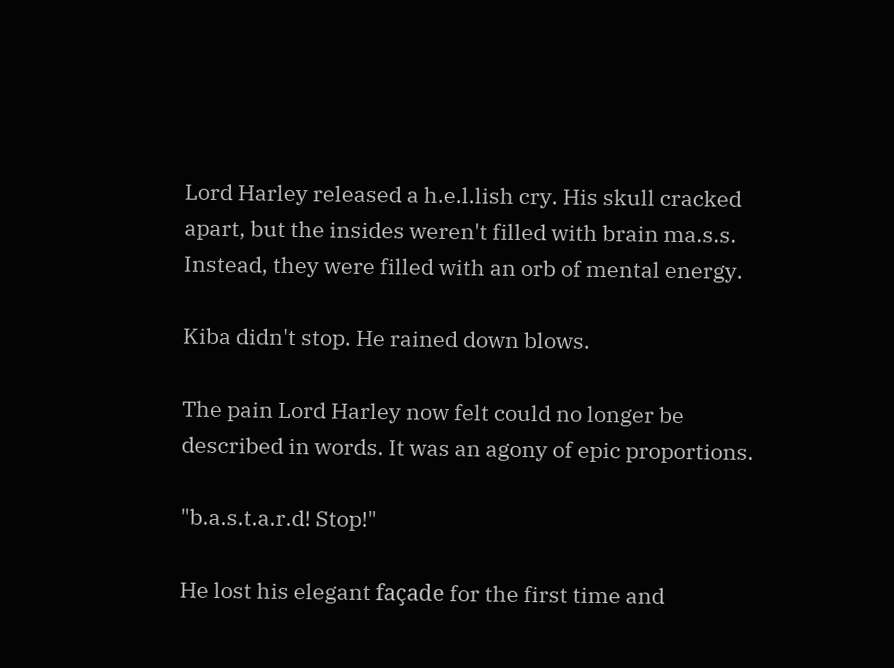Lord Harley released a h.e.l.lish cry. His skull cracked apart, but the insides weren't filled with brain ma.s.s. Instead, they were filled with an orb of mental energy.

Kiba didn't stop. He rained down blows.

The pain Lord Harley now felt could no longer be described in words. It was an agony of epic proportions.

"b.a.s.t.a.r.d! Stop!"

He lost his elegant façade for the first time and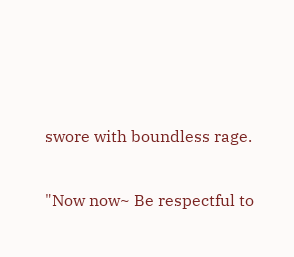swore with boundless rage.

"Now now~ Be respectful to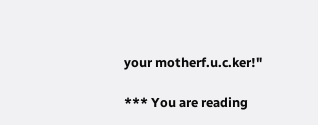your motherf.u.c.ker!"

*** You are reading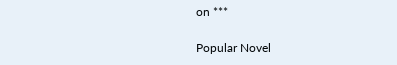on ***

Popular Novel